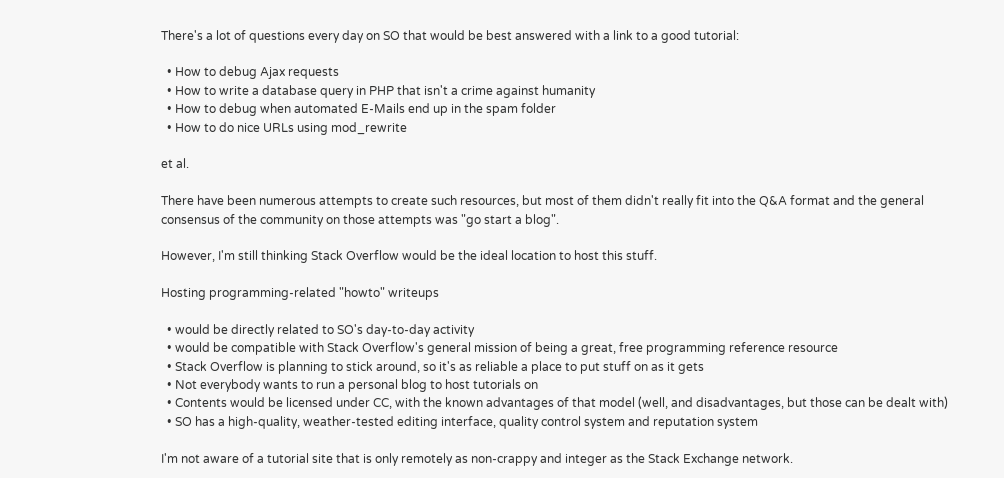There's a lot of questions every day on SO that would be best answered with a link to a good tutorial:

  • How to debug Ajax requests
  • How to write a database query in PHP that isn't a crime against humanity
  • How to debug when automated E-Mails end up in the spam folder
  • How to do nice URLs using mod_rewrite

et al.

There have been numerous attempts to create such resources, but most of them didn't really fit into the Q&A format and the general consensus of the community on those attempts was "go start a blog".

However, I'm still thinking Stack Overflow would be the ideal location to host this stuff.

Hosting programming-related "howto" writeups

  • would be directly related to SO's day-to-day activity
  • would be compatible with Stack Overflow's general mission of being a great, free programming reference resource
  • Stack Overflow is planning to stick around, so it's as reliable a place to put stuff on as it gets
  • Not everybody wants to run a personal blog to host tutorials on
  • Contents would be licensed under CC, with the known advantages of that model (well, and disadvantages, but those can be dealt with)
  • SO has a high-quality, weather-tested editing interface, quality control system and reputation system

I'm not aware of a tutorial site that is only remotely as non-crappy and integer as the Stack Exchange network.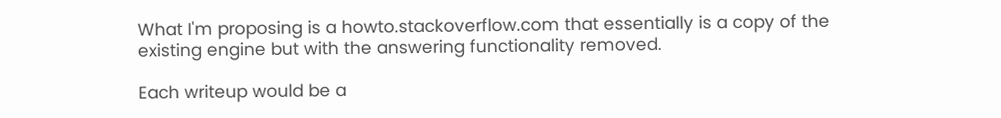What I'm proposing is a howto.stackoverflow.com that essentially is a copy of the existing engine but with the answering functionality removed.

Each writeup would be a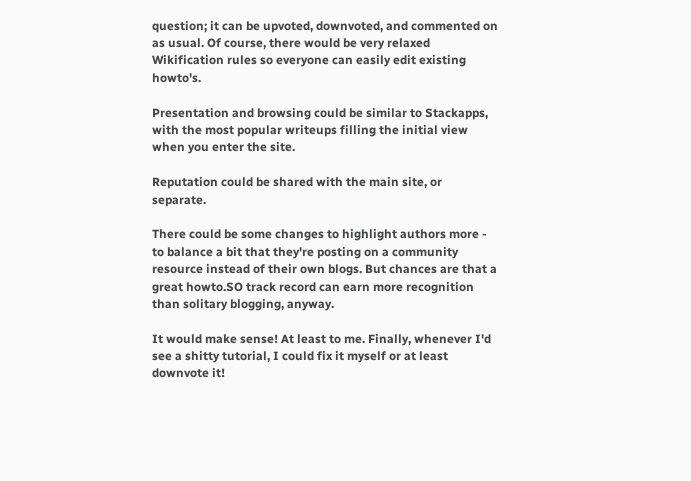question; it can be upvoted, downvoted, and commented on as usual. Of course, there would be very relaxed Wikification rules so everyone can easily edit existing howto's.

Presentation and browsing could be similar to Stackapps, with the most popular writeups filling the initial view when you enter the site.

Reputation could be shared with the main site, or separate.

There could be some changes to highlight authors more - to balance a bit that they're posting on a community resource instead of their own blogs. But chances are that a great howto.SO track record can earn more recognition than solitary blogging, anyway.

It would make sense! At least to me. Finally, whenever I'd see a shitty tutorial, I could fix it myself or at least downvote it!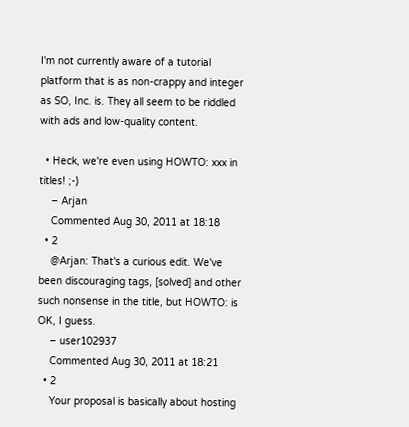I'm not currently aware of a tutorial platform that is as non-crappy and integer as SO, Inc. is. They all seem to be riddled with ads and low-quality content.

  • Heck, we're even using HOWTO: xxx in titles! ;-)
    – Arjan
    Commented Aug 30, 2011 at 18:18
  • 2
    @Arjan: That's a curious edit. We've been discouraging tags, [solved] and other such nonsense in the title, but HOWTO: is OK, I guess.
    – user102937
    Commented Aug 30, 2011 at 18:21
  • 2
    Your proposal is basically about hosting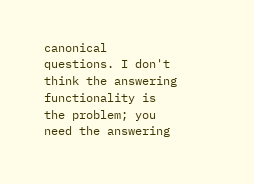canonical questions. I don't think the answering functionality is the problem; you need the answering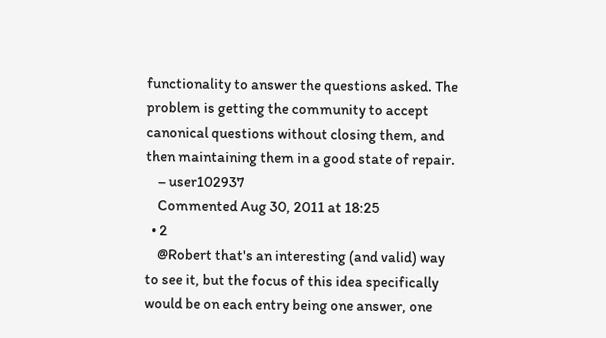functionality to answer the questions asked. The problem is getting the community to accept canonical questions without closing them, and then maintaining them in a good state of repair.
    – user102937
    Commented Aug 30, 2011 at 18:25
  • 2
    @Robert that's an interesting (and valid) way to see it, but the focus of this idea specifically would be on each entry being one answer, one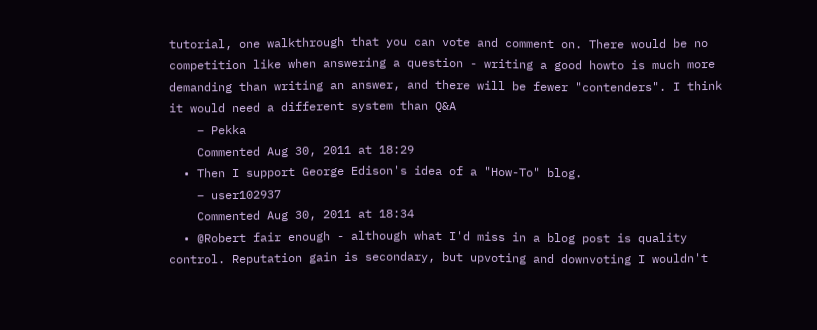tutorial, one walkthrough that you can vote and comment on. There would be no competition like when answering a question - writing a good howto is much more demanding than writing an answer, and there will be fewer "contenders". I think it would need a different system than Q&A
    – Pekka
    Commented Aug 30, 2011 at 18:29
  • Then I support George Edison's idea of a "How-To" blog.
    – user102937
    Commented Aug 30, 2011 at 18:34
  • @Robert fair enough - although what I'd miss in a blog post is quality control. Reputation gain is secondary, but upvoting and downvoting I wouldn't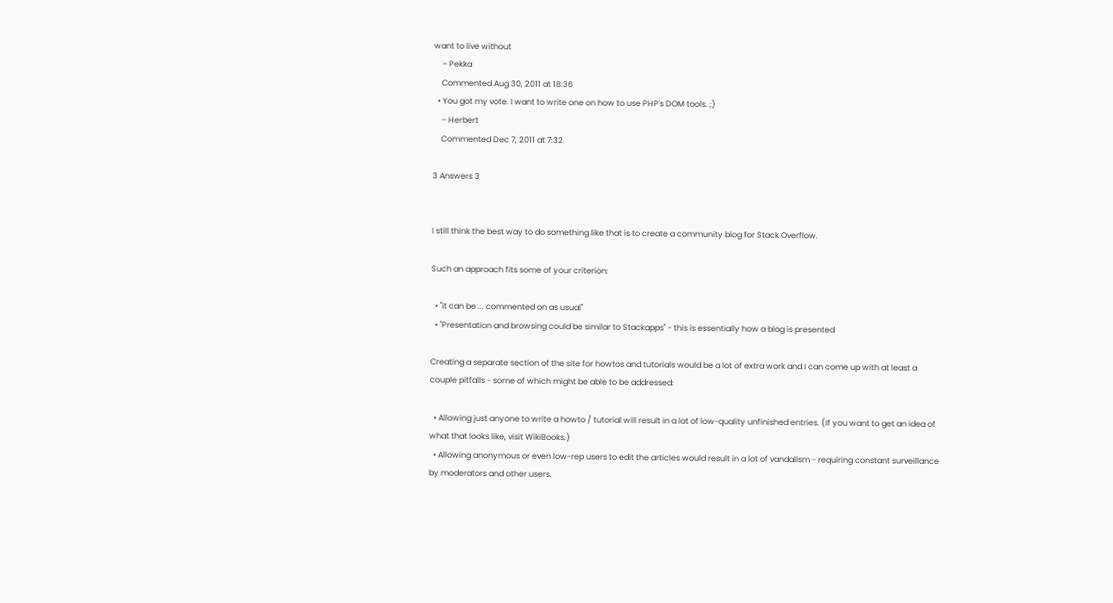want to live without
    – Pekka
    Commented Aug 30, 2011 at 18:36
  • You got my vote. I want to write one on how to use PHP's DOM tools. ;)
    – Herbert
    Commented Dec 7, 2011 at 7:32

3 Answers 3


I still think the best way to do something like that is to create a community blog for Stack Overflow.

Such an approach fits some of your criterion:

  • "it can be ... commented on as usual"
  • "Presentation and browsing could be similar to Stackapps" - this is essentially how a blog is presented

Creating a separate section of the site for howtos and tutorials would be a lot of extra work and I can come up with at least a couple pitfalls - some of which might be able to be addressed:

  • Allowing just anyone to write a howto / tutorial will result in a lot of low-quality unfinished entries. (If you want to get an idea of what that looks like, visit WikiBooks.)
  • Allowing anonymous or even low-rep users to edit the articles would result in a lot of vandalism - requiring constant surveillance by moderators and other users.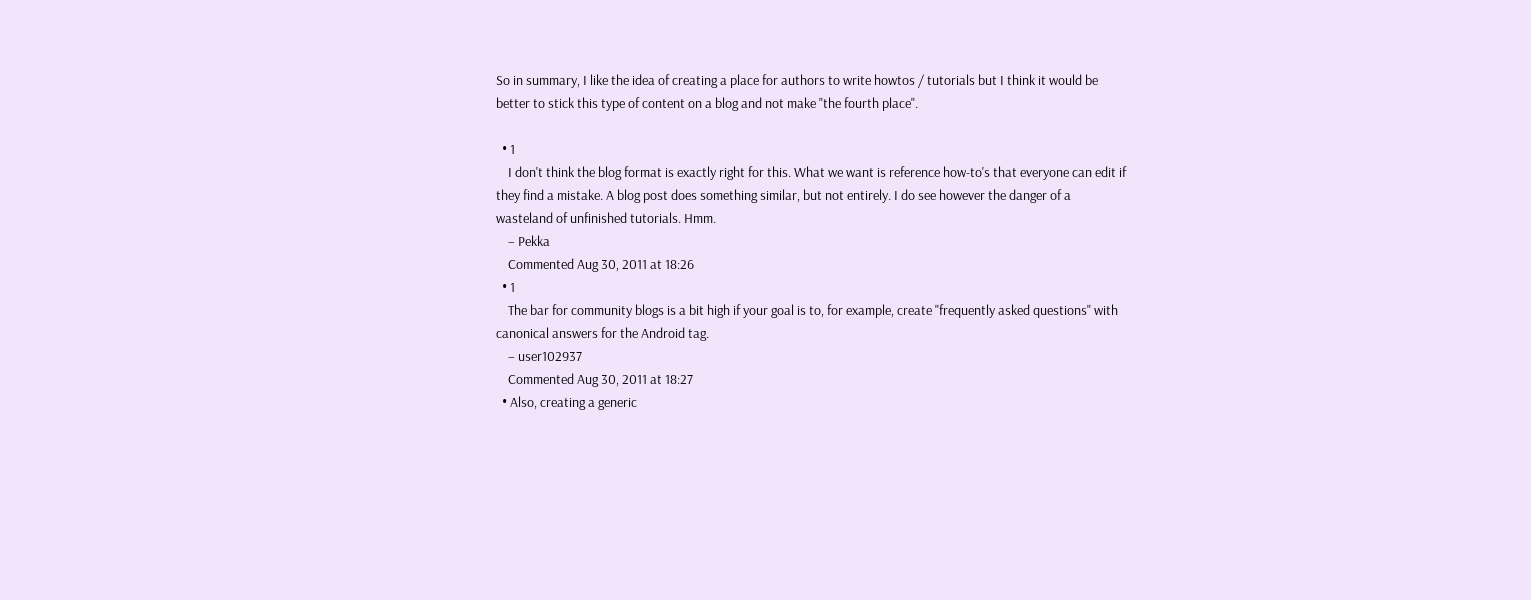So in summary, I like the idea of creating a place for authors to write howtos / tutorials but I think it would be better to stick this type of content on a blog and not make "the fourth place".

  • 1
    I don't think the blog format is exactly right for this. What we want is reference how-to's that everyone can edit if they find a mistake. A blog post does something similar, but not entirely. I do see however the danger of a wasteland of unfinished tutorials. Hmm.
    – Pekka
    Commented Aug 30, 2011 at 18:26
  • 1
    The bar for community blogs is a bit high if your goal is to, for example, create "frequently asked questions" with canonical answers for the Android tag.
    – user102937
    Commented Aug 30, 2011 at 18:27
  • Also, creating a generic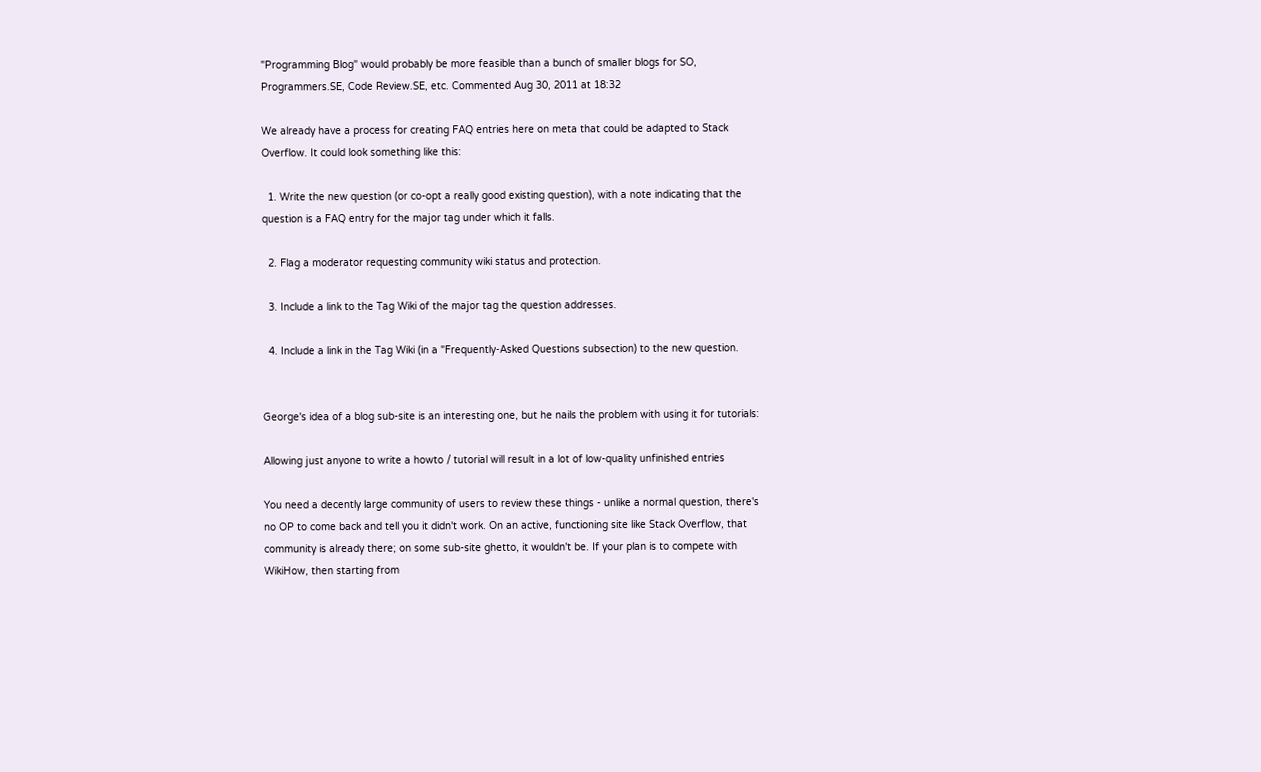"Programming Blog" would probably be more feasible than a bunch of smaller blogs for SO, Programmers.SE, Code Review.SE, etc. Commented Aug 30, 2011 at 18:32

We already have a process for creating FAQ entries here on meta that could be adapted to Stack Overflow. It could look something like this:

  1. Write the new question (or co-opt a really good existing question), with a note indicating that the question is a FAQ entry for the major tag under which it falls.

  2. Flag a moderator requesting community wiki status and protection.

  3. Include a link to the Tag Wiki of the major tag the question addresses.

  4. Include a link in the Tag Wiki (in a "Frequently-Asked Questions subsection) to the new question.


George's idea of a blog sub-site is an interesting one, but he nails the problem with using it for tutorials:

Allowing just anyone to write a howto / tutorial will result in a lot of low-quality unfinished entries

You need a decently large community of users to review these things - unlike a normal question, there's no OP to come back and tell you it didn't work. On an active, functioning site like Stack Overflow, that community is already there; on some sub-site ghetto, it wouldn't be. If your plan is to compete with WikiHow, then starting from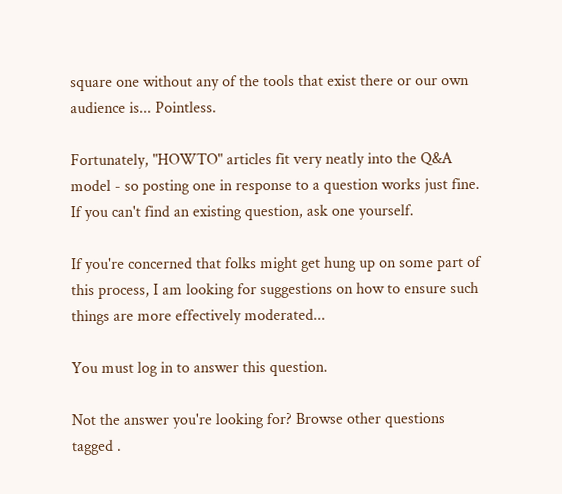square one without any of the tools that exist there or our own audience is... Pointless.

Fortunately, "HOWTO" articles fit very neatly into the Q&A model - so posting one in response to a question works just fine. If you can't find an existing question, ask one yourself.

If you're concerned that folks might get hung up on some part of this process, I am looking for suggestions on how to ensure such things are more effectively moderated...

You must log in to answer this question.

Not the answer you're looking for? Browse other questions tagged .